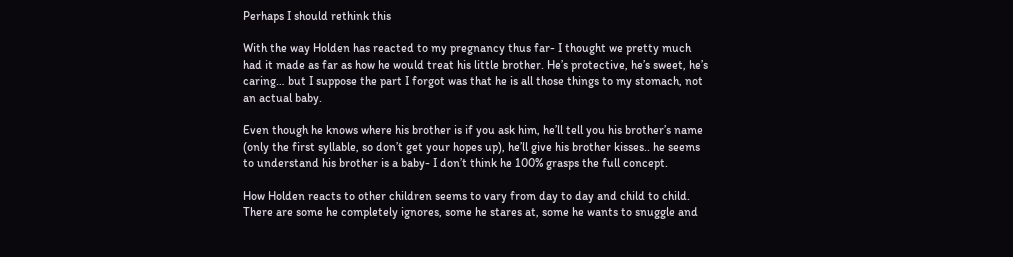Perhaps I should rethink this

With the way Holden has reacted to my pregnancy thus far- I thought we pretty much had it made as far as how he would treat his little brother. He’s protective, he’s sweet, he’s caring… but I suppose the part I forgot was that he is all those things to my stomach, not an actual baby.

Even though he knows where his brother is if you ask him, he’ll tell you his brother’s name (only the first syllable, so don’t get your hopes up), he’ll give his brother kisses.. he seems to understand his brother is a baby- I don’t think he 100% grasps the full concept.

How Holden reacts to other children seems to vary from day to day and child to child. There are some he completely ignores, some he stares at, some he wants to snuggle and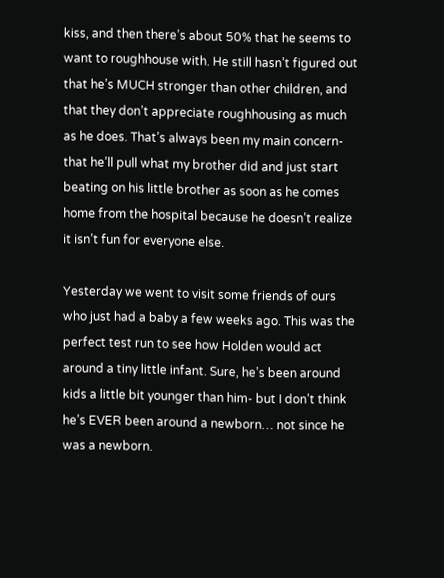kiss, and then there’s about 50% that he seems to want to roughhouse with. He still hasn’t figured out that he’s MUCH stronger than other children, and that they don’t appreciate roughhousing as much as he does. That’s always been my main concern- that he’ll pull what my brother did and just start beating on his little brother as soon as he comes home from the hospital because he doesn’t realize it isn’t fun for everyone else.

Yesterday we went to visit some friends of ours who just had a baby a few weeks ago. This was the perfect test run to see how Holden would act around a tiny little infant. Sure, he’s been around kids a little bit younger than him- but I don’t think he’s EVER been around a newborn… not since he was a newborn.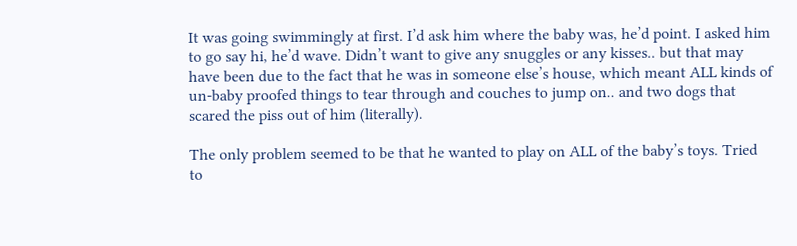It was going swimmingly at first. I’d ask him where the baby was, he’d point. I asked him to go say hi, he’d wave. Didn’t want to give any snuggles or any kisses.. but that may have been due to the fact that he was in someone else’s house, which meant ALL kinds of un-baby proofed things to tear through and couches to jump on.. and two dogs that scared the piss out of him (literally).

The only problem seemed to be that he wanted to play on ALL of the baby’s toys. Tried to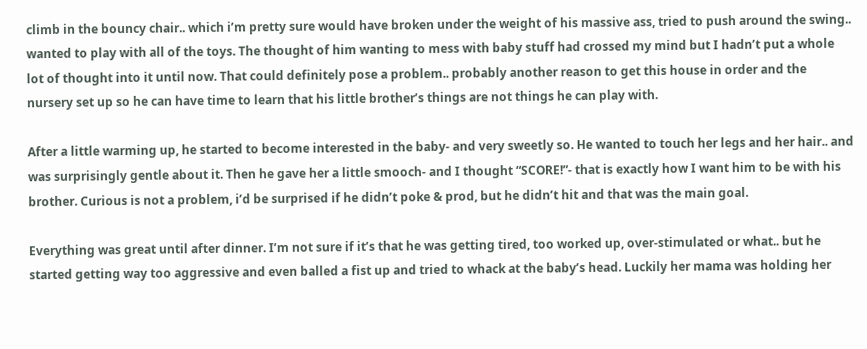climb in the bouncy chair.. which i’m pretty sure would have broken under the weight of his massive ass, tried to push around the swing.. wanted to play with all of the toys. The thought of him wanting to mess with baby stuff had crossed my mind but I hadn’t put a whole lot of thought into it until now. That could definitely pose a problem.. probably another reason to get this house in order and the nursery set up so he can have time to learn that his little brother’s things are not things he can play with.

After a little warming up, he started to become interested in the baby- and very sweetly so. He wanted to touch her legs and her hair.. and was surprisingly gentle about it. Then he gave her a little smooch- and I thought “SCORE!”- that is exactly how I want him to be with his brother. Curious is not a problem, i’d be surprised if he didn’t poke & prod, but he didn’t hit and that was the main goal.

Everything was great until after dinner. I’m not sure if it’s that he was getting tired, too worked up, over-stimulated or what.. but he started getting way too aggressive and even balled a fist up and tried to whack at the baby’s head. Luckily her mama was holding her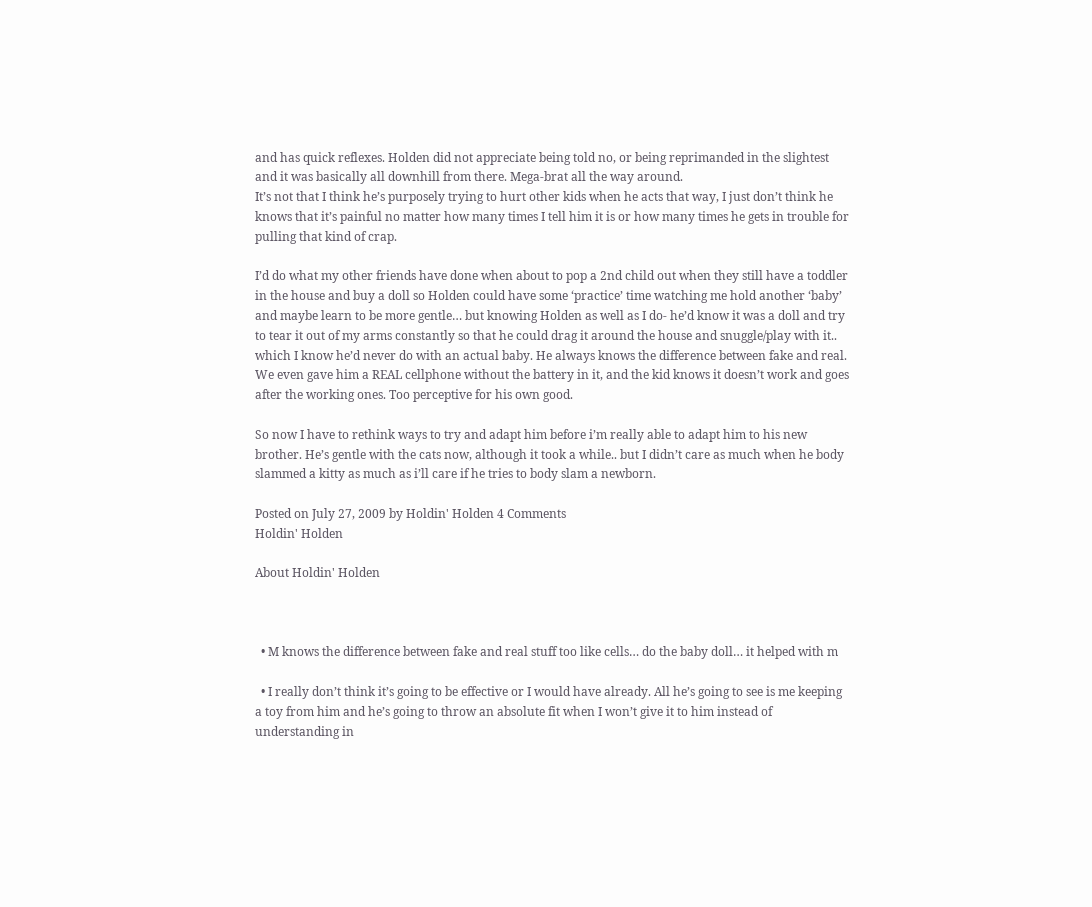and has quick reflexes. Holden did not appreciate being told no, or being reprimanded in the slightest and it was basically all downhill from there. Mega-brat all the way around.
It’s not that I think he’s purposely trying to hurt other kids when he acts that way, I just don’t think he knows that it’s painful no matter how many times I tell him it is or how many times he gets in trouble for pulling that kind of crap.

I’d do what my other friends have done when about to pop a 2nd child out when they still have a toddler in the house and buy a doll so Holden could have some ‘practice’ time watching me hold another ‘baby’ and maybe learn to be more gentle… but knowing Holden as well as I do- he’d know it was a doll and try to tear it out of my arms constantly so that he could drag it around the house and snuggle/play with it.. which I know he’d never do with an actual baby. He always knows the difference between fake and real. We even gave him a REAL cellphone without the battery in it, and the kid knows it doesn’t work and goes after the working ones. Too perceptive for his own good.

So now I have to rethink ways to try and adapt him before i’m really able to adapt him to his new brother. He’s gentle with the cats now, although it took a while.. but I didn’t care as much when he body slammed a kitty as much as i’ll care if he tries to body slam a newborn.

Posted on July 27, 2009 by Holdin' Holden 4 Comments
Holdin' Holden

About Holdin' Holden



  • M knows the difference between fake and real stuff too like cells… do the baby doll… it helped with m

  • I really don’t think it’s going to be effective or I would have already. All he’s going to see is me keeping a toy from him and he’s going to throw an absolute fit when I won’t give it to him instead of understanding in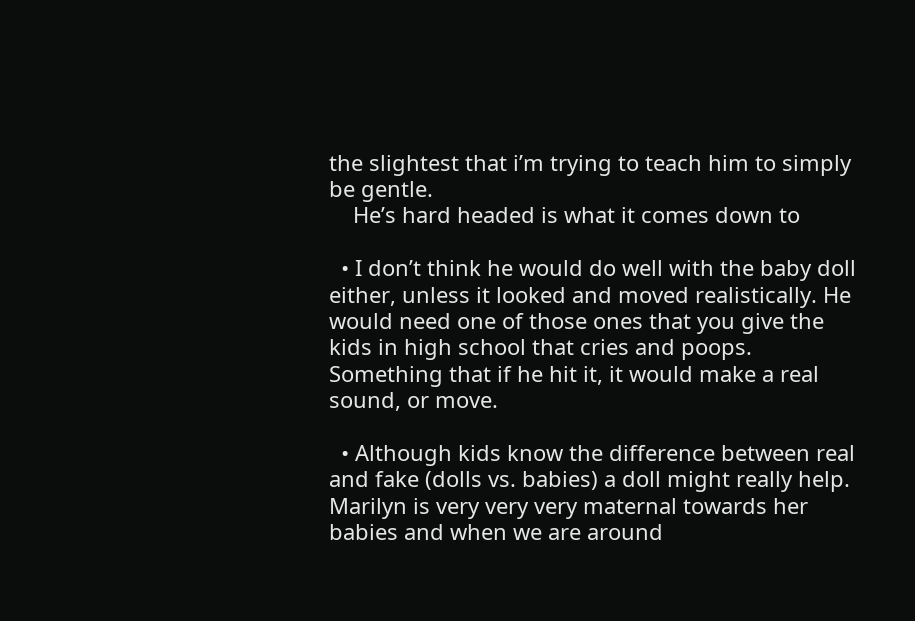the slightest that i’m trying to teach him to simply be gentle.
    He’s hard headed is what it comes down to

  • I don’t think he would do well with the baby doll either, unless it looked and moved realistically. He would need one of those ones that you give the kids in high school that cries and poops. Something that if he hit it, it would make a real sound, or move.

  • Although kids know the difference between real and fake (dolls vs. babies) a doll might really help. Marilyn is very very very maternal towards her babies and when we are around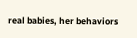real babies, her behaviors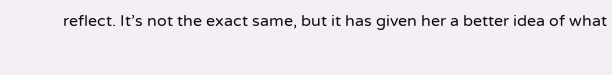reflect. It’s not the exact same, but it has given her a better idea of what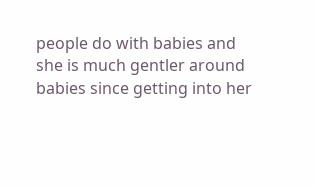people do with babies and she is much gentler around babies since getting into her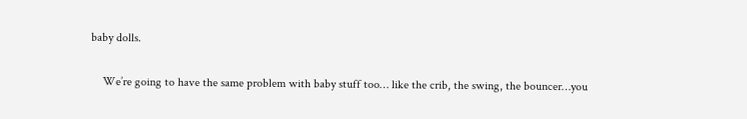baby dolls.

    We’re going to have the same problem with baby stuff too… like the crib, the swing, the bouncer…you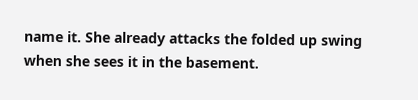name it. She already attacks the folded up swing when she sees it in the basement.